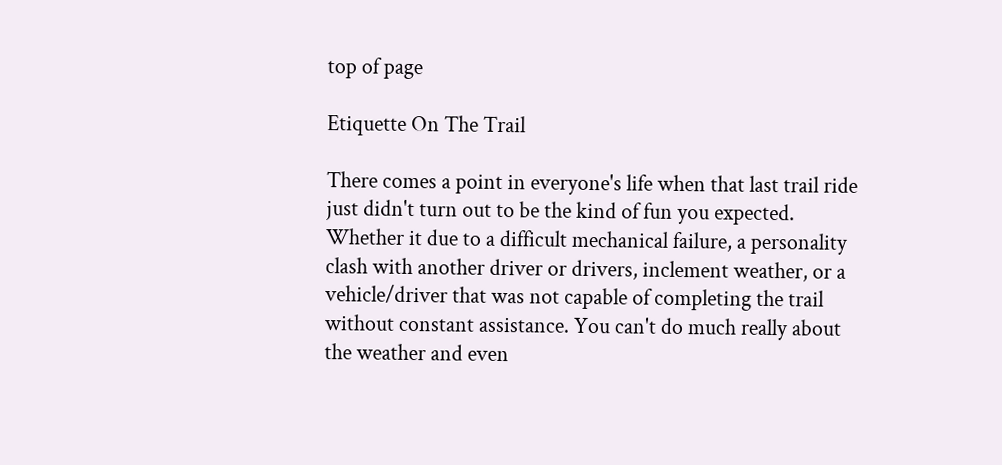top of page

Etiquette On The Trail

There comes a point in everyone's life when that last trail ride just didn't turn out to be the kind of fun you expected. Whether it due to a difficult mechanical failure, a personality clash with another driver or drivers, inclement weather, or a vehicle/driver that was not capable of completing the trail without constant assistance. You can't do much really about the weather and even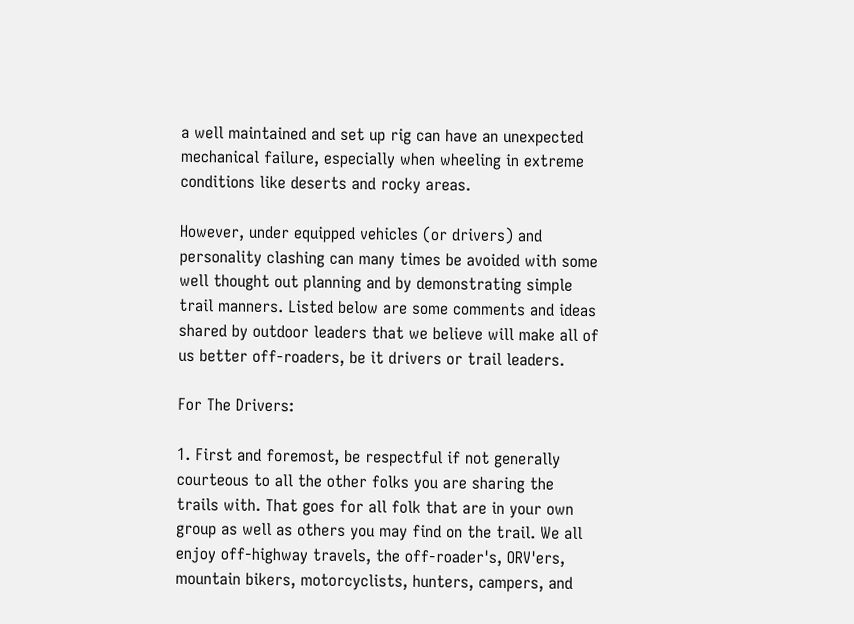a well maintained and set up rig can have an unexpected mechanical failure, especially when wheeling in extreme conditions like deserts and rocky areas.

However, under equipped vehicles (or drivers) and personality clashing can many times be avoided with some well thought out planning and by demonstrating simple trail manners. Listed below are some comments and ideas shared by outdoor leaders that we believe will make all of us better off-roaders, be it drivers or trail leaders.

For The Drivers:

1. First and foremost, be respectful if not generally courteous to all the other folks you are sharing the trails with. That goes for all folk that are in your own group as well as others you may find on the trail. We all enjoy off-highway travels, the off-roader's, ORV'ers, mountain bikers, motorcyclists, hunters, campers, and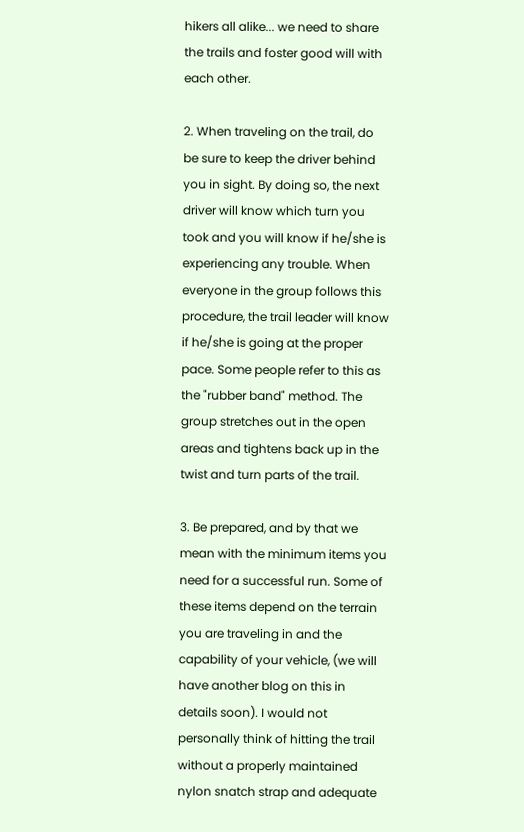hikers all alike... we need to share the trails and foster good will with each other.

2. When traveling on the trail, do be sure to keep the driver behind you in sight. By doing so, the next driver will know which turn you took and you will know if he/she is experiencing any trouble. When everyone in the group follows this procedure, the trail leader will know if he/she is going at the proper pace. Some people refer to this as the "rubber band" method. The group stretches out in the open areas and tightens back up in the twist and turn parts of the trail.

3. Be prepared, and by that we mean with the minimum items you need for a successful run. Some of these items depend on the terrain you are traveling in and the capability of your vehicle, (we will have another blog on this in details soon). I would not personally think of hitting the trail without a properly maintained nylon snatch strap and adequate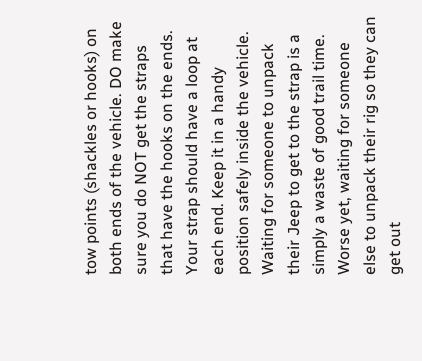tow points (shackles or hooks) on both ends of the vehicle. DO make sure you do NOT get the straps that have the hooks on the ends. Your strap should have a loop at each end. Keep it in a handy position safely inside the vehicle. Waiting for someone to unpack their Jeep to get to the strap is a simply a waste of good trail time. Worse yet, waiting for someone else to unpack their rig so they can get out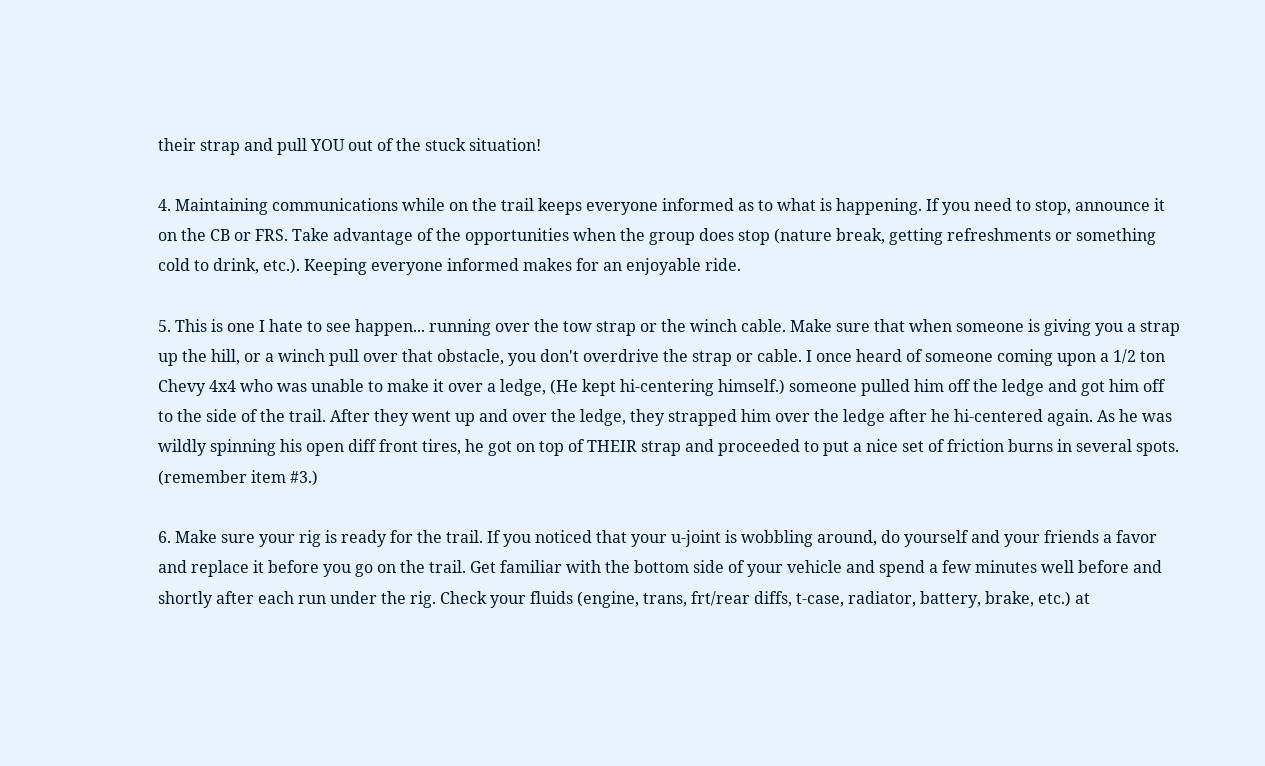their strap and pull YOU out of the stuck situation!

4. Maintaining communications while on the trail keeps everyone informed as to what is happening. If you need to stop, announce it on the CB or FRS. Take advantage of the opportunities when the group does stop (nature break, getting refreshments or something cold to drink, etc.). Keeping everyone informed makes for an enjoyable ride.

5. This is one I hate to see happen... running over the tow strap or the winch cable. Make sure that when someone is giving you a strap up the hill, or a winch pull over that obstacle, you don't overdrive the strap or cable. I once heard of someone coming upon a 1/2 ton Chevy 4x4 who was unable to make it over a ledge, (He kept hi-centering himself.) someone pulled him off the ledge and got him off to the side of the trail. After they went up and over the ledge, they strapped him over the ledge after he hi-centered again. As he was wildly spinning his open diff front tires, he got on top of THEIR strap and proceeded to put a nice set of friction burns in several spots. (remember item #3.)

6. Make sure your rig is ready for the trail. If you noticed that your u-joint is wobbling around, do yourself and your friends a favor and replace it before you go on the trail. Get familiar with the bottom side of your vehicle and spend a few minutes well before and shortly after each run under the rig. Check your fluids (engine, trans, frt/rear diffs, t-case, radiator, battery, brake, etc.) at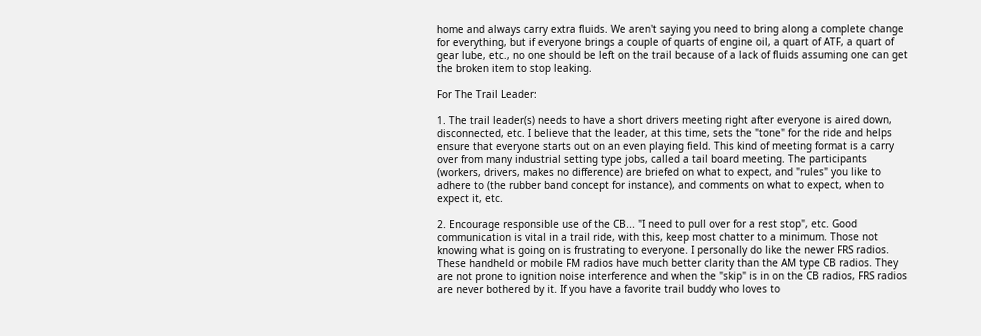home and always carry extra fluids. We aren't saying you need to bring along a complete change for everything, but if everyone brings a couple of quarts of engine oil, a quart of ATF, a quart of gear lube, etc., no one should be left on the trail because of a lack of fluids assuming one can get the broken item to stop leaking.

For The Trail Leader:

1. The trail leader(s) needs to have a short drivers meeting right after everyone is aired down, disconnected, etc. I believe that the leader, at this time, sets the "tone" for the ride and helps ensure that everyone starts out on an even playing field. This kind of meeting format is a carry over from many industrial setting type jobs, called a tail board meeting. The participants (workers, drivers, makes no difference) are briefed on what to expect, and "rules" you like to adhere to (the rubber band concept for instance), and comments on what to expect, when to expect it, etc.

2. Encourage responsible use of the CB... "I need to pull over for a rest stop", etc. Good communication is vital in a trail ride, with this, keep most chatter to a minimum. Those not knowing what is going on is frustrating to everyone. I personally do like the newer FRS radios. These handheld or mobile FM radios have much better clarity than the AM type CB radios. They are not prone to ignition noise interference and when the "skip" is in on the CB radios, FRS radios are never bothered by it. If you have a favorite trail buddy who loves to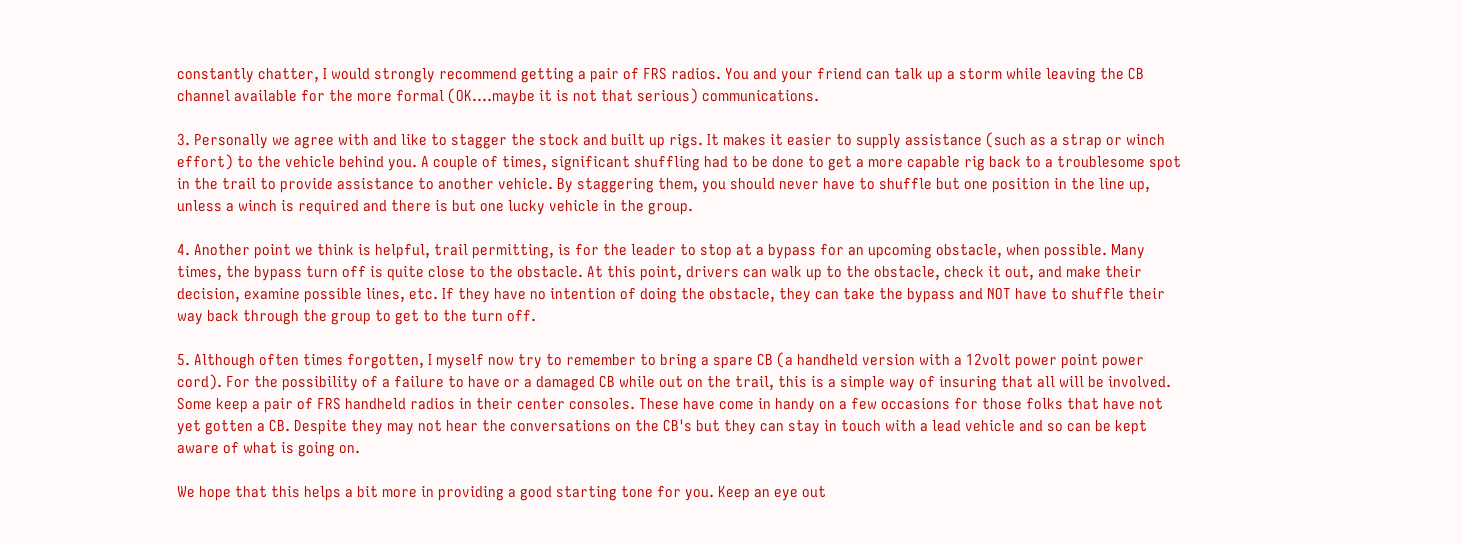constantly chatter, I would strongly recommend getting a pair of FRS radios. You and your friend can talk up a storm while leaving the CB channel available for the more formal (OK....maybe it is not that serious) communications.

3. Personally we agree with and like to stagger the stock and built up rigs. It makes it easier to supply assistance (such as a strap or winch effort) to the vehicle behind you. A couple of times, significant shuffling had to be done to get a more capable rig back to a troublesome spot in the trail to provide assistance to another vehicle. By staggering them, you should never have to shuffle but one position in the line up, unless a winch is required and there is but one lucky vehicle in the group.

4. Another point we think is helpful, trail permitting, is for the leader to stop at a bypass for an upcoming obstacle, when possible. Many times, the bypass turn off is quite close to the obstacle. At this point, drivers can walk up to the obstacle, check it out, and make their decision, examine possible lines, etc. If they have no intention of doing the obstacle, they can take the bypass and NOT have to shuffle their way back through the group to get to the turn off.

5. Although often times forgotten, I myself now try to remember to bring a spare CB (a handheld version with a 12volt power point power cord). For the possibility of a failure to have or a damaged CB while out on the trail, this is a simple way of insuring that all will be involved. Some keep a pair of FRS handheld radios in their center consoles. These have come in handy on a few occasions for those folks that have not yet gotten a CB. Despite they may not hear the conversations on the CB's but they can stay in touch with a lead vehicle and so can be kept aware of what is going on.

We hope that this helps a bit more in providing a good starting tone for you. Keep an eye out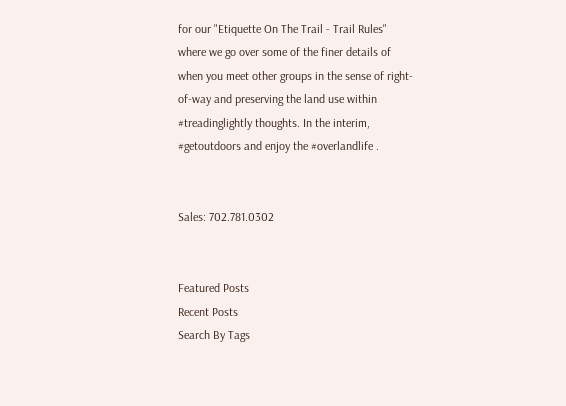for our "Etiquette On The Trail - Trail Rules" where we go over some of the finer details of when you meet other groups in the sense of right-of-way and preserving the land use within #treadinglightly thoughts. In the interim, #getoutdoors and enjoy the #overlandlife .


Sales: 702.781.0302


Featured Posts
Recent Posts
Search By Tags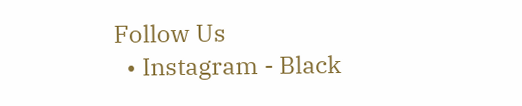Follow Us
  • Instagram - Black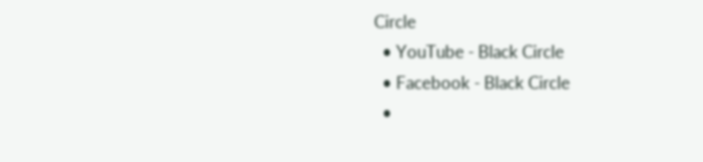Circle
  • YouTube - Black Circle
  • Facebook - Black Circle
  •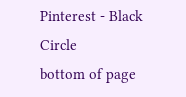Pinterest - Black Circle
bottom of page